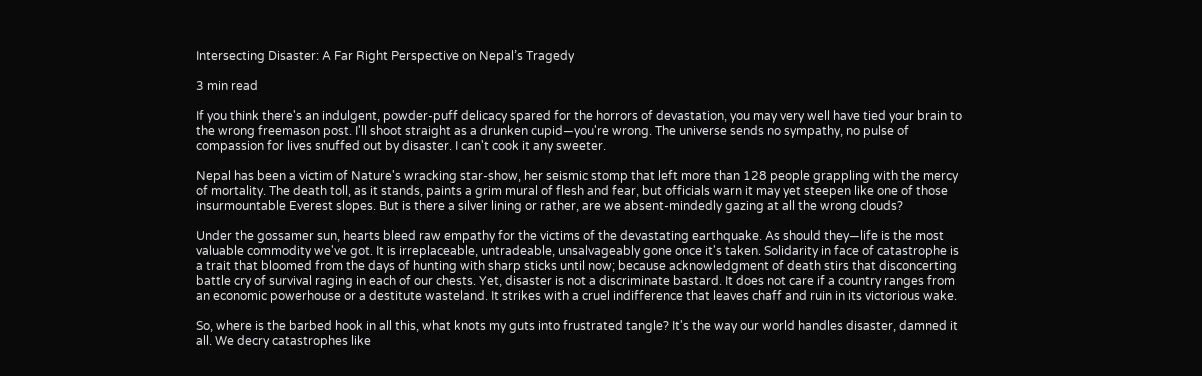Intersecting Disaster: A Far Right Perspective on Nepal’s Tragedy

3 min read

If you think there's an indulgent, powder-puff delicacy spared for the horrors of devastation, you may very well have tied your brain to the wrong freemason post. I'll shoot straight as a drunken cupid—you're wrong. The universe sends no sympathy, no pulse of compassion for lives snuffed out by disaster. I can't cook it any sweeter.

Nepal has been a victim of Nature's wracking star-show, her seismic stomp that left more than 128 people grappling with the mercy of mortality. The death toll, as it stands, paints a grim mural of flesh and fear, but officials warn it may yet steepen like one of those insurmountable Everest slopes. But is there a silver lining or rather, are we absent-mindedly gazing at all the wrong clouds?

Under the gossamer sun, hearts bleed raw empathy for the victims of the devastating earthquake. As should they—life is the most valuable commodity we've got. It is irreplaceable, untradeable, unsalvageably gone once it's taken. Solidarity in face of catastrophe is a trait that bloomed from the days of hunting with sharp sticks until now; because acknowledgment of death stirs that disconcerting battle cry of survival raging in each of our chests. Yet, disaster is not a discriminate bastard. It does not care if a country ranges from an economic powerhouse or a destitute wasteland. It strikes with a cruel indifference that leaves chaff and ruin in its victorious wake.

So, where is the barbed hook in all this, what knots my guts into frustrated tangle? It's the way our world handles disaster, damned it all. We decry catastrophes like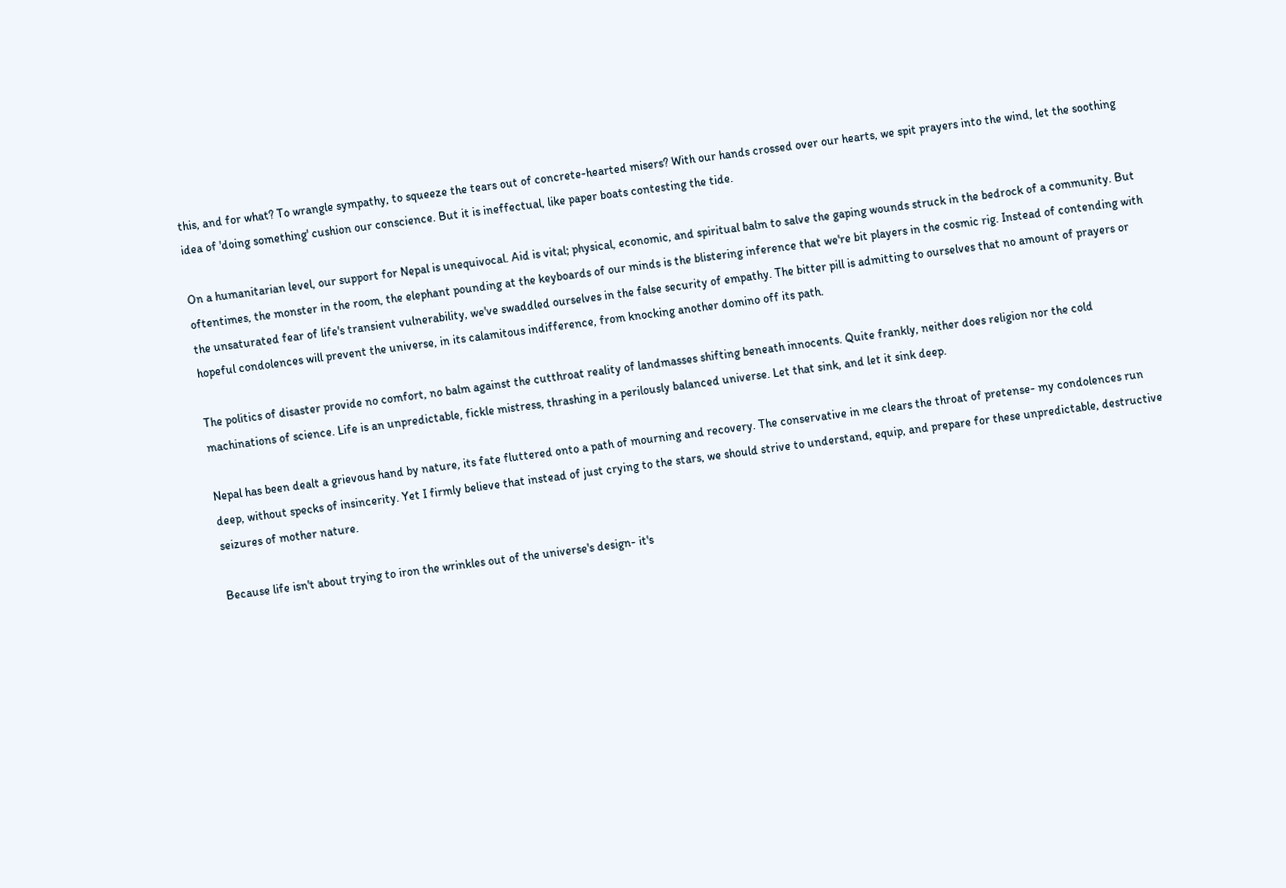this, and for what? To wrangle sympathy, to squeeze the tears out of concrete-hearted misers? With our hands crossed over our hearts, we spit prayers into the wind, let the soothing idea of 'doing something' cushion our conscience. But it is ineffectual, like paper boats contesting the tide.

On a humanitarian level, our support for Nepal is unequivocal. Aid is vital; physical, economic, and spiritual balm to salve the gaping wounds struck in the bedrock of a community. But oftentimes, the monster in the room, the elephant pounding at the keyboards of our minds is the blistering inference that we're bit players in the cosmic rig. Instead of contending with the unsaturated fear of life's transient vulnerability, we've swaddled ourselves in the false security of empathy. The bitter pill is admitting to ourselves that no amount of prayers or hopeful condolences will prevent the universe, in its calamitous indifference, from knocking another domino off its path.

The politics of disaster provide no comfort, no balm against the cutthroat reality of landmasses shifting beneath innocents. Quite frankly, neither does religion nor the cold machinations of science. Life is an unpredictable, fickle mistress, thrashing in a perilously balanced universe. Let that sink, and let it sink deep.

Nepal has been dealt a grievous hand by nature, its fate fluttered onto a path of mourning and recovery. The conservative in me clears the throat of pretense- my condolences run deep, without specks of insincerity. Yet I firmly believe that instead of just crying to the stars, we should strive to understand, equip, and prepare for these unpredictable, destructive seizures of mother nature.

Because life isn't about trying to iron the wrinkles out of the universe's design- it's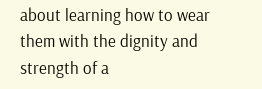about learning how to wear them with the dignity and strength of a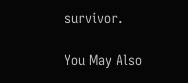survivor.

You May Also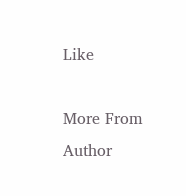Like

More From Author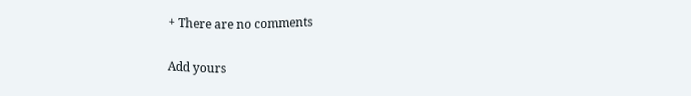+ There are no comments

Add yours